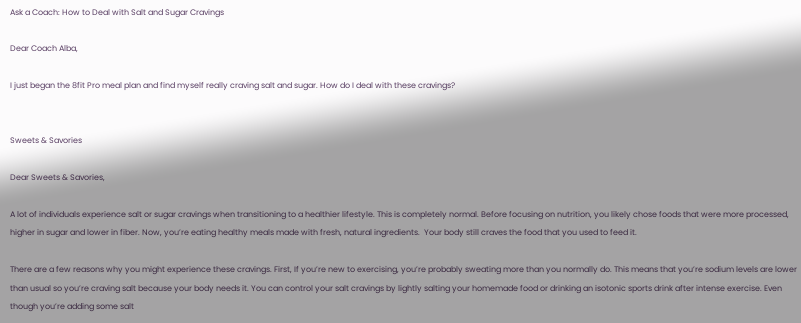Ask a Coach: How to Deal with Salt and Sugar Cravings

Dear Coach Alba,

I just began the 8fit Pro meal plan and find myself really craving salt and sugar. How do I deal with these cravings?


Sweets & Savories

Dear Sweets & Savories,

A lot of individuals experience salt or sugar cravings when transitioning to a healthier lifestyle. This is completely normal. Before focusing on nutrition, you likely chose foods that were more processed, higher in sugar and lower in fiber. Now, you’re eating healthy meals made with fresh, natural ingredients.  Your body still craves the food that you used to feed it.

There are a few reasons why you might experience these cravings. First, If you’re new to exercising, you’re probably sweating more than you normally do. This means that you’re sodium levels are lower than usual so you’re craving salt because your body needs it. You can control your salt cravings by lightly salting your homemade food or drinking an isotonic sports drink after intense exercise. Even though you’re adding some salt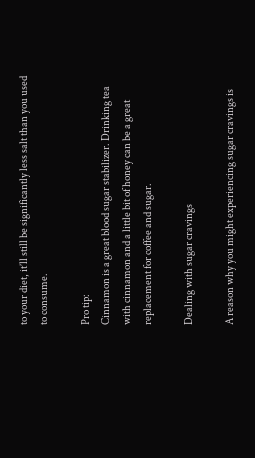to your diet, it’ll still be significantly less salt than you used to consume.

Pro tip:
Cinnamon is a great blood sugar stabilizer. Drinking tea with cinnamon and a little bit of honey can be a great replacement for coffee and sugar.

Dealing with sugar cravings

A reason why you might experiencing sugar cravings is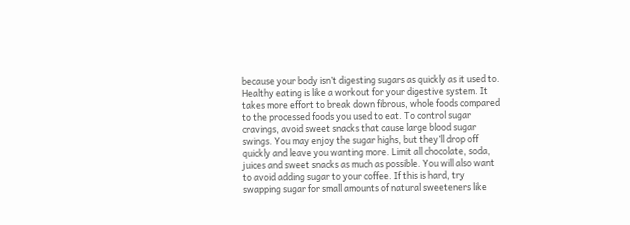because your body isn’t digesting sugars as quickly as it used to. Healthy eating is like a workout for your digestive system. It takes more effort to break down fibrous, whole foods compared to the processed foods you used to eat. To control sugar cravings, avoid sweet snacks that cause large blood sugar swings. You may enjoy the sugar highs, but they’ll drop off quickly and leave you wanting more. Limit all chocolate, soda, juices and sweet snacks as much as possible. You will also want to avoid adding sugar to your coffee. If this is hard, try swapping sugar for small amounts of natural sweeteners like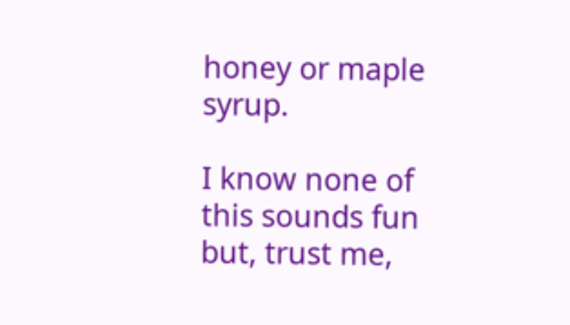honey or maple syrup.

I know none of this sounds fun but, trust me,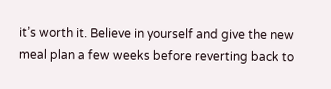it’s worth it. Believe in yourself and give the new meal plan a few weeks before reverting back to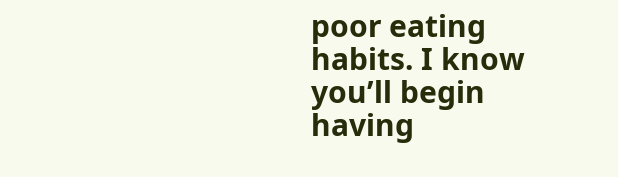poor eating habits. I know you’ll begin having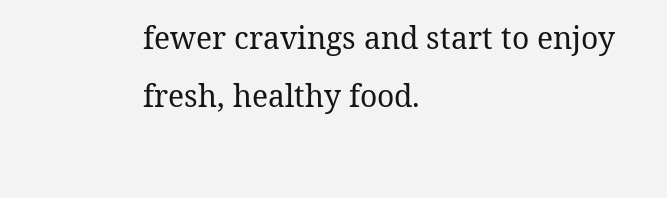fewer cravings and start to enjoy fresh, healthy food.